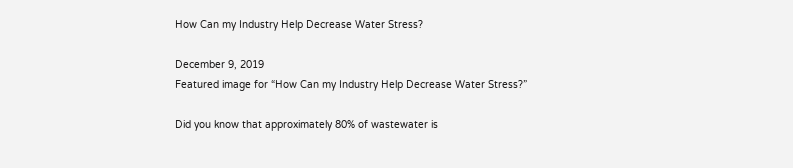How Can my Industry Help Decrease Water Stress?

December 9, 2019
Featured image for “How Can my Industry Help Decrease Water Stress?”

Did you know that approximately 80% of wastewater is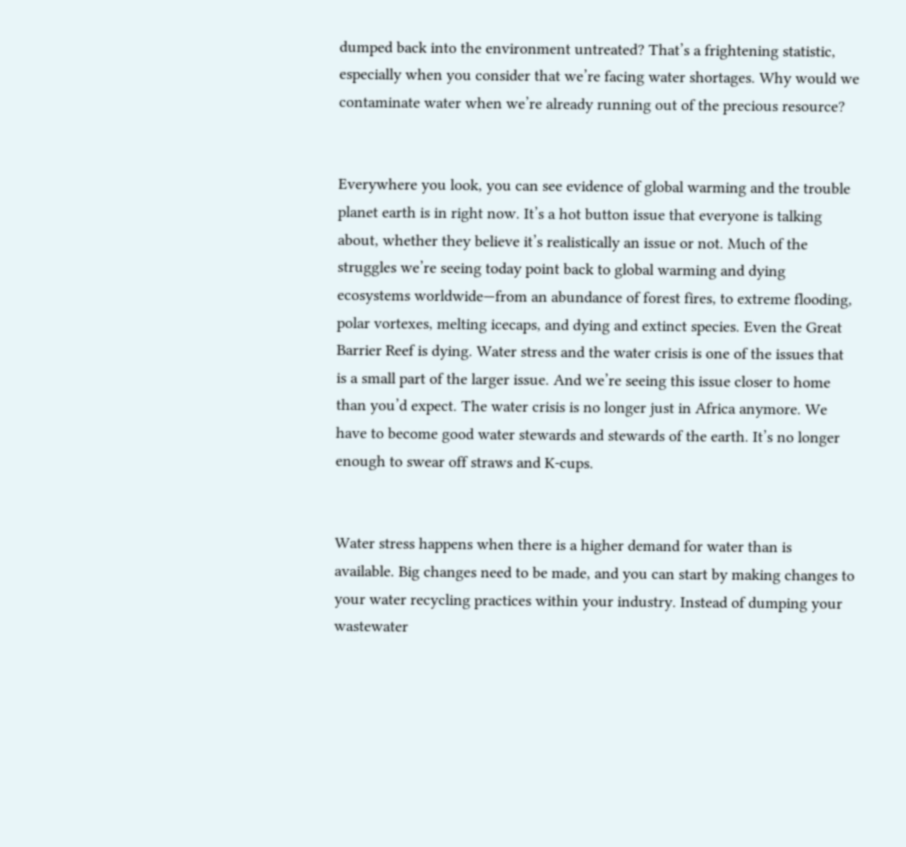dumped back into the environment untreated? That’s a frightening statistic, especially when you consider that we’re facing water shortages. Why would we contaminate water when we’re already running out of the precious resource?


Everywhere you look, you can see evidence of global warming and the trouble planet earth is in right now. It’s a hot button issue that everyone is talking about, whether they believe it’s realistically an issue or not. Much of the struggles we’re seeing today point back to global warming and dying ecosystems worldwide—from an abundance of forest fires, to extreme flooding, polar vortexes, melting icecaps, and dying and extinct species. Even the Great Barrier Reef is dying. Water stress and the water crisis is one of the issues that is a small part of the larger issue. And we’re seeing this issue closer to home than you’d expect. The water crisis is no longer just in Africa anymore. We have to become good water stewards and stewards of the earth. It’s no longer enough to swear off straws and K-cups.


Water stress happens when there is a higher demand for water than is available. Big changes need to be made, and you can start by making changes to your water recycling practices within your industry. Instead of dumping your wastewater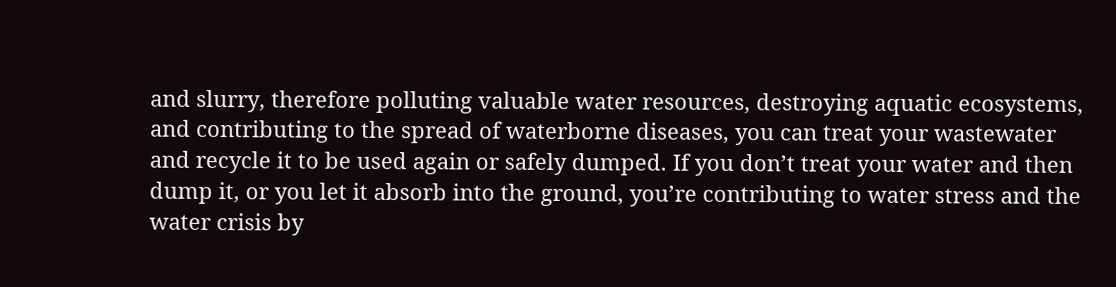and slurry, therefore polluting valuable water resources, destroying aquatic ecosystems, and contributing to the spread of waterborne diseases, you can treat your wastewater and recycle it to be used again or safely dumped. If you don’t treat your water and then dump it, or you let it absorb into the ground, you’re contributing to water stress and the water crisis by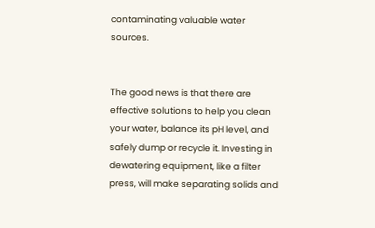contaminating valuable water sources.


The good news is that there are effective solutions to help you clean your water, balance its pH level, and safely dump or recycle it. Investing in dewatering equipment, like a filter press, will make separating solids and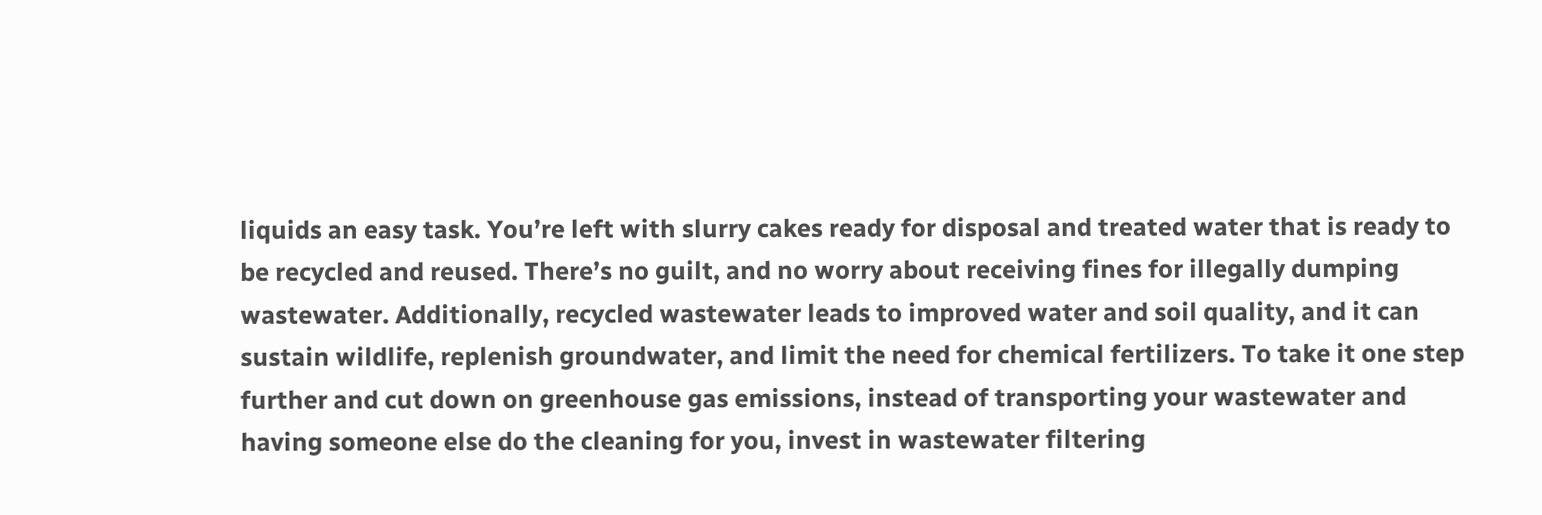liquids an easy task. You’re left with slurry cakes ready for disposal and treated water that is ready to be recycled and reused. There’s no guilt, and no worry about receiving fines for illegally dumping wastewater. Additionally, recycled wastewater leads to improved water and soil quality, and it can sustain wildlife, replenish groundwater, and limit the need for chemical fertilizers. To take it one step further and cut down on greenhouse gas emissions, instead of transporting your wastewater and having someone else do the cleaning for you, invest in wastewater filtering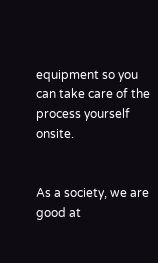equipment so you can take care of the process yourself onsite.


As a society, we are good at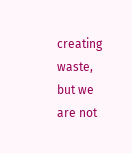creating waste, but we are not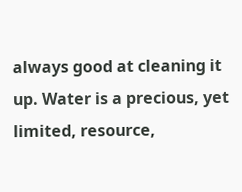always good at cleaning it up. Water is a precious, yet limited, resource,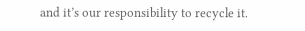and it’s our responsibility to recycle it.